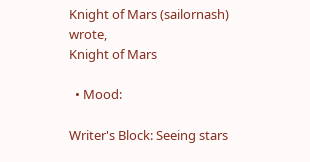Knight of Mars (sailornash) wrote,
Knight of Mars

  • Mood:

Writer's Block: Seeing stars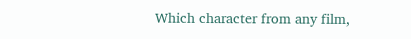Which character from any film,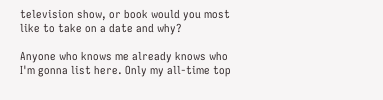television show, or book would you most like to take on a date and why?

Anyone who knows me already knows who I'm gonna list here. Only my all-time top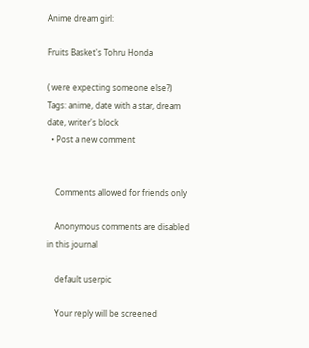Anime dream girl:

Fruits Basket's Tohru Honda

( were expecting someone else?)
Tags: anime, date with a star, dream date, writer's block
  • Post a new comment


    Comments allowed for friends only

    Anonymous comments are disabled in this journal

    default userpic

    Your reply will be screened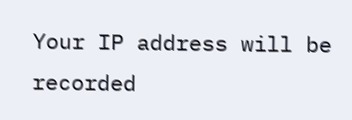Your IP address will be recorded